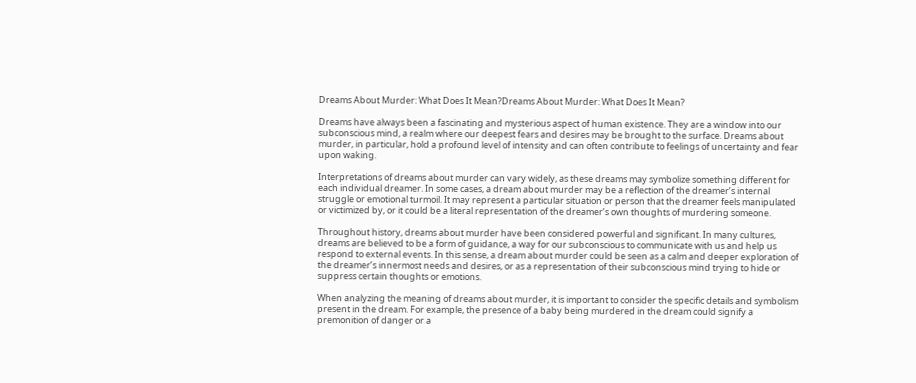Dreams About Murder: What Does It Mean?Dreams About Murder: What Does It Mean?

Dreams have always been a fascinating and mysterious aspect of human existence. They are a window into our subconscious mind, a realm where our deepest fears and desires may be brought to the surface. Dreams about murder, in particular, hold a profound level of intensity and can often contribute to feelings of uncertainty and fear upon waking.

Interpretations of dreams about murder can vary widely, as these dreams may symbolize something different for each individual dreamer. In some cases, a dream about murder may be a reflection of the dreamer’s internal struggle or emotional turmoil. It may represent a particular situation or person that the dreamer feels manipulated or victimized by, or it could be a literal representation of the dreamer’s own thoughts of murdering someone.

Throughout history, dreams about murder have been considered powerful and significant. In many cultures, dreams are believed to be a form of guidance, a way for our subconscious to communicate with us and help us respond to external events. In this sense, a dream about murder could be seen as a calm and deeper exploration of the dreamer’s innermost needs and desires, or as a representation of their subconscious mind trying to hide or suppress certain thoughts or emotions.

When analyzing the meaning of dreams about murder, it is important to consider the specific details and symbolism present in the dream. For example, the presence of a baby being murdered in the dream could signify a premonition of danger or a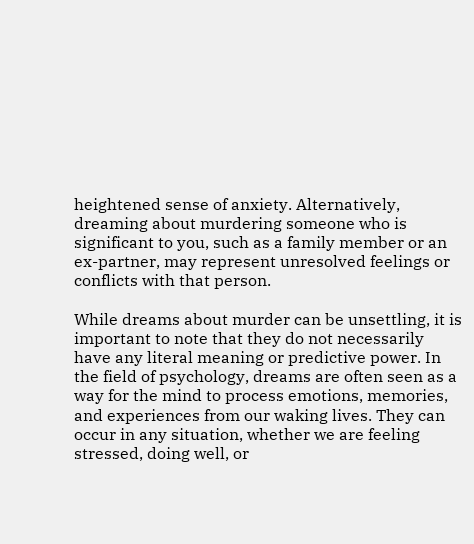heightened sense of anxiety. Alternatively, dreaming about murdering someone who is significant to you, such as a family member or an ex-partner, may represent unresolved feelings or conflicts with that person.

While dreams about murder can be unsettling, it is important to note that they do not necessarily have any literal meaning or predictive power. In the field of psychology, dreams are often seen as a way for the mind to process emotions, memories, and experiences from our waking lives. They can occur in any situation, whether we are feeling stressed, doing well, or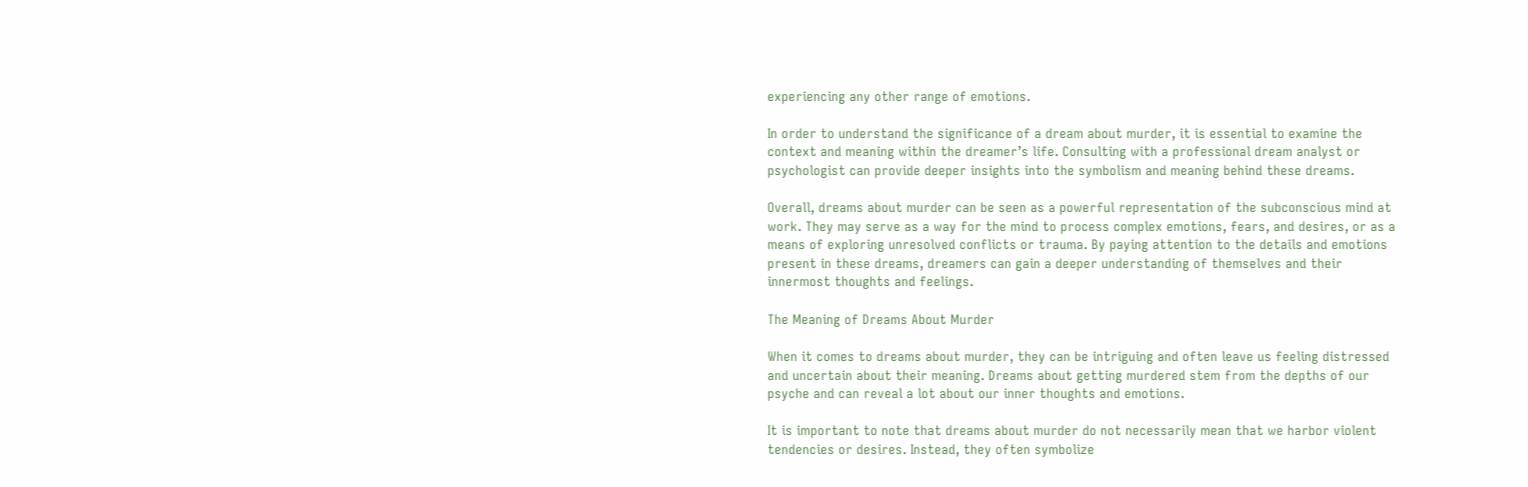experiencing any other range of emotions.

In order to understand the significance of a dream about murder, it is essential to examine the context and meaning within the dreamer’s life. Consulting with a professional dream analyst or psychologist can provide deeper insights into the symbolism and meaning behind these dreams.

Overall, dreams about murder can be seen as a powerful representation of the subconscious mind at work. They may serve as a way for the mind to process complex emotions, fears, and desires, or as a means of exploring unresolved conflicts or trauma. By paying attention to the details and emotions present in these dreams, dreamers can gain a deeper understanding of themselves and their innermost thoughts and feelings.

The Meaning of Dreams About Murder

When it comes to dreams about murder, they can be intriguing and often leave us feeling distressed and uncertain about their meaning. Dreams about getting murdered stem from the depths of our psyche and can reveal a lot about our inner thoughts and emotions.

It is important to note that dreams about murder do not necessarily mean that we harbor violent tendencies or desires. Instead, they often symbolize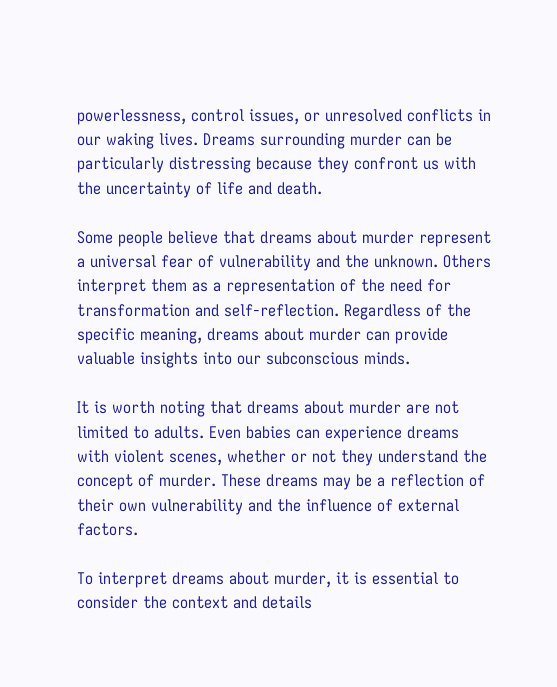powerlessness, control issues, or unresolved conflicts in our waking lives. Dreams surrounding murder can be particularly distressing because they confront us with the uncertainty of life and death.

Some people believe that dreams about murder represent a universal fear of vulnerability and the unknown. Others interpret them as a representation of the need for transformation and self-reflection. Regardless of the specific meaning, dreams about murder can provide valuable insights into our subconscious minds.

It is worth noting that dreams about murder are not limited to adults. Even babies can experience dreams with violent scenes, whether or not they understand the concept of murder. These dreams may be a reflection of their own vulnerability and the influence of external factors.

To interpret dreams about murder, it is essential to consider the context and details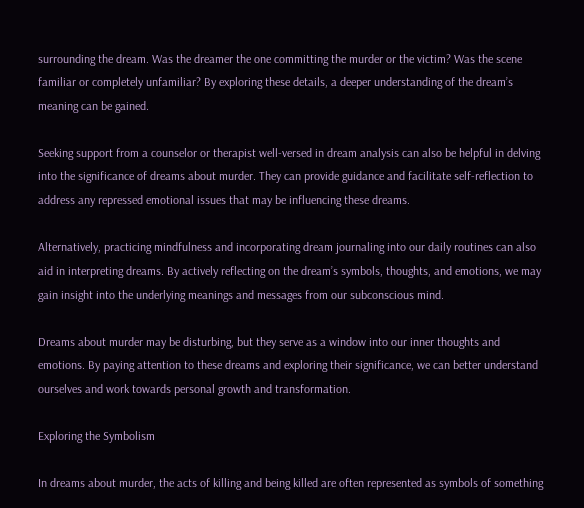surrounding the dream. Was the dreamer the one committing the murder or the victim? Was the scene familiar or completely unfamiliar? By exploring these details, a deeper understanding of the dream’s meaning can be gained.

Seeking support from a counselor or therapist well-versed in dream analysis can also be helpful in delving into the significance of dreams about murder. They can provide guidance and facilitate self-reflection to address any repressed emotional issues that may be influencing these dreams.

Alternatively, practicing mindfulness and incorporating dream journaling into our daily routines can also aid in interpreting dreams. By actively reflecting on the dream’s symbols, thoughts, and emotions, we may gain insight into the underlying meanings and messages from our subconscious mind.

Dreams about murder may be disturbing, but they serve as a window into our inner thoughts and emotions. By paying attention to these dreams and exploring their significance, we can better understand ourselves and work towards personal growth and transformation.

Exploring the Symbolism

In dreams about murder, the acts of killing and being killed are often represented as symbols of something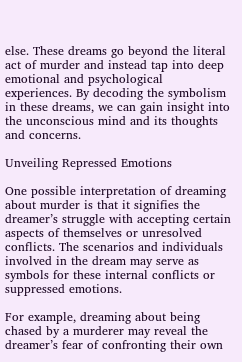else. These dreams go beyond the literal act of murder and instead tap into deep emotional and psychological experiences. By decoding the symbolism in these dreams, we can gain insight into the unconscious mind and its thoughts and concerns.

Unveiling Repressed Emotions

One possible interpretation of dreaming about murder is that it signifies the dreamer’s struggle with accepting certain aspects of themselves or unresolved conflicts. The scenarios and individuals involved in the dream may serve as symbols for these internal conflicts or suppressed emotions.

For example, dreaming about being chased by a murderer may reveal the dreamer’s fear of confronting their own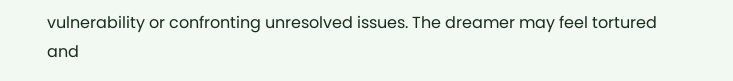vulnerability or confronting unresolved issues. The dreamer may feel tortured and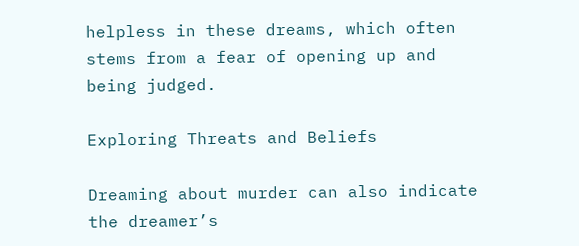helpless in these dreams, which often stems from a fear of opening up and being judged.

Exploring Threats and Beliefs

Dreaming about murder can also indicate the dreamer’s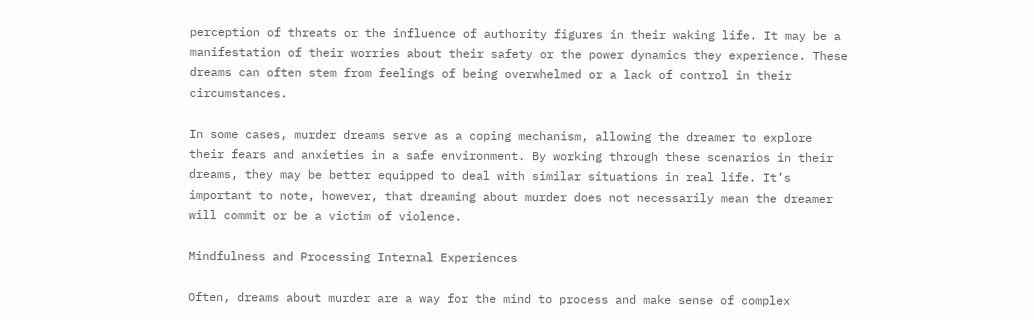perception of threats or the influence of authority figures in their waking life. It may be a manifestation of their worries about their safety or the power dynamics they experience. These dreams can often stem from feelings of being overwhelmed or a lack of control in their circumstances.

In some cases, murder dreams serve as a coping mechanism, allowing the dreamer to explore their fears and anxieties in a safe environment. By working through these scenarios in their dreams, they may be better equipped to deal with similar situations in real life. It’s important to note, however, that dreaming about murder does not necessarily mean the dreamer will commit or be a victim of violence.

Mindfulness and Processing Internal Experiences

Often, dreams about murder are a way for the mind to process and make sense of complex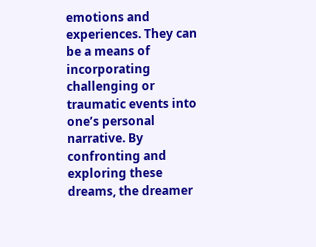emotions and experiences. They can be a means of incorporating challenging or traumatic events into one’s personal narrative. By confronting and exploring these dreams, the dreamer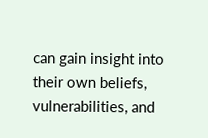can gain insight into their own beliefs, vulnerabilities, and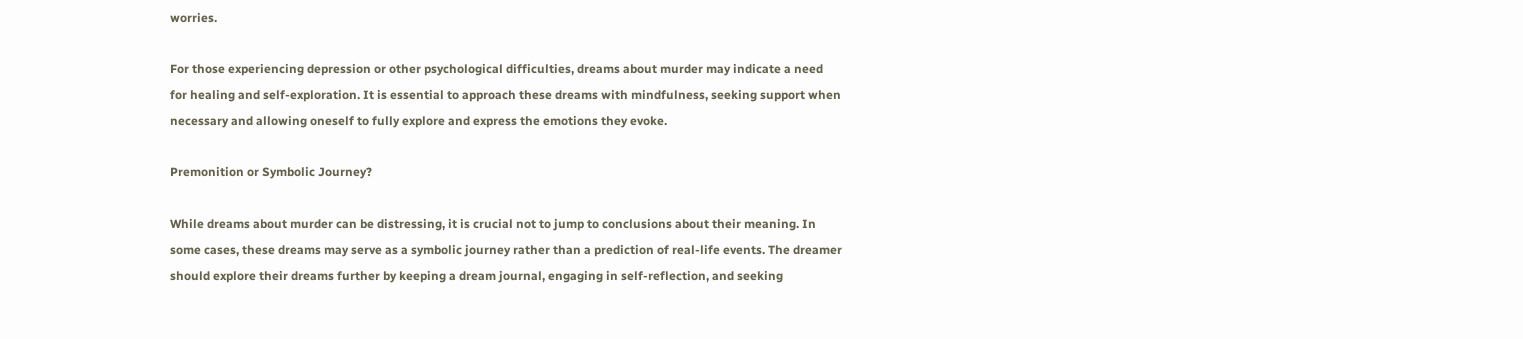worries.

For those experiencing depression or other psychological difficulties, dreams about murder may indicate a need for healing and self-exploration. It is essential to approach these dreams with mindfulness, seeking support when necessary and allowing oneself to fully explore and express the emotions they evoke.

Premonition or Symbolic Journey?

While dreams about murder can be distressing, it is crucial not to jump to conclusions about their meaning. In some cases, these dreams may serve as a symbolic journey rather than a prediction of real-life events. The dreamer should explore their dreams further by keeping a dream journal, engaging in self-reflection, and seeking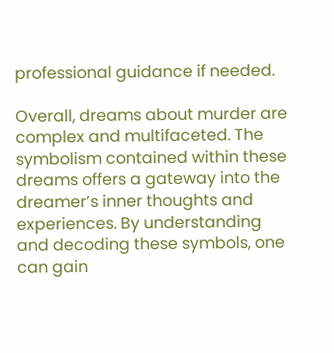professional guidance if needed.

Overall, dreams about murder are complex and multifaceted. The symbolism contained within these dreams offers a gateway into the dreamer’s inner thoughts and experiences. By understanding and decoding these symbols, one can gain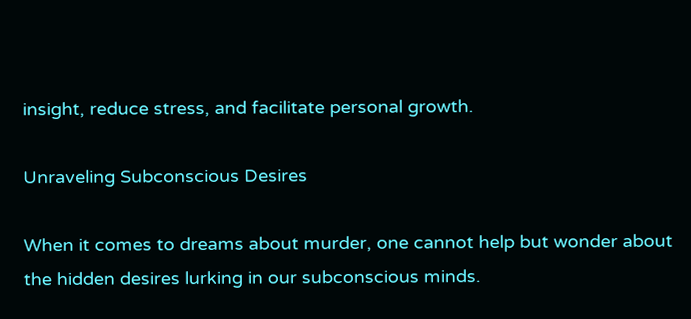insight, reduce stress, and facilitate personal growth.

Unraveling Subconscious Desires

When it comes to dreams about murder, one cannot help but wonder about the hidden desires lurking in our subconscious minds.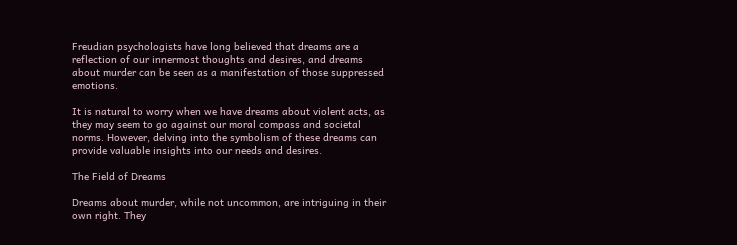Freudian psychologists have long believed that dreams are a reflection of our innermost thoughts and desires, and dreams about murder can be seen as a manifestation of those suppressed emotions.

It is natural to worry when we have dreams about violent acts, as they may seem to go against our moral compass and societal norms. However, delving into the symbolism of these dreams can provide valuable insights into our needs and desires.

The Field of Dreams

Dreams about murder, while not uncommon, are intriguing in their own right. They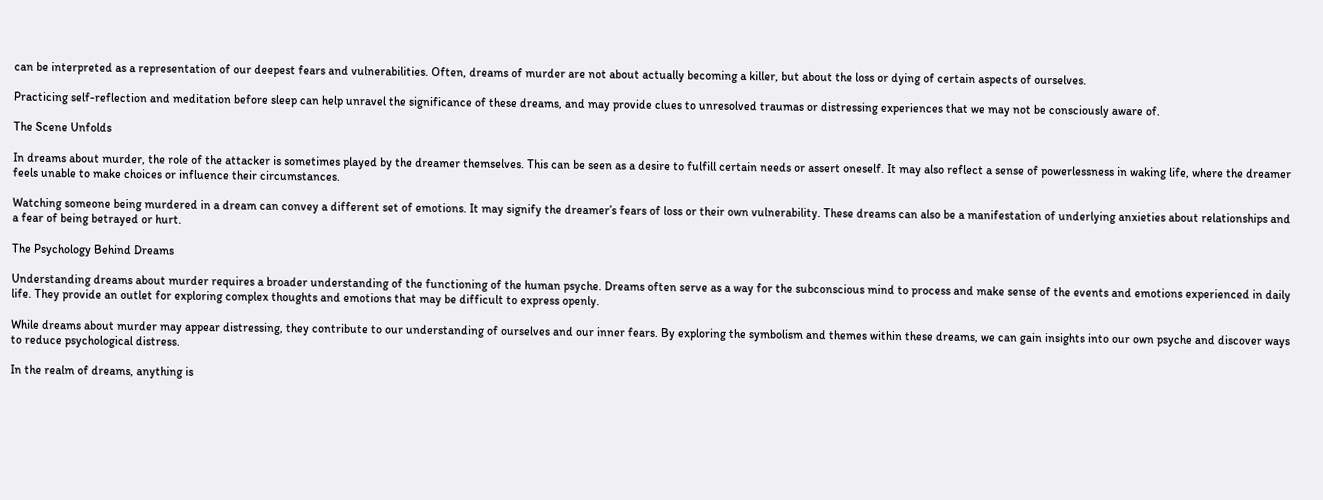can be interpreted as a representation of our deepest fears and vulnerabilities. Often, dreams of murder are not about actually becoming a killer, but about the loss or dying of certain aspects of ourselves.

Practicing self-reflection and meditation before sleep can help unravel the significance of these dreams, and may provide clues to unresolved traumas or distressing experiences that we may not be consciously aware of.

The Scene Unfolds

In dreams about murder, the role of the attacker is sometimes played by the dreamer themselves. This can be seen as a desire to fulfill certain needs or assert oneself. It may also reflect a sense of powerlessness in waking life, where the dreamer feels unable to make choices or influence their circumstances.

Watching someone being murdered in a dream can convey a different set of emotions. It may signify the dreamer’s fears of loss or their own vulnerability. These dreams can also be a manifestation of underlying anxieties about relationships and a fear of being betrayed or hurt.

The Psychology Behind Dreams

Understanding dreams about murder requires a broader understanding of the functioning of the human psyche. Dreams often serve as a way for the subconscious mind to process and make sense of the events and emotions experienced in daily life. They provide an outlet for exploring complex thoughts and emotions that may be difficult to express openly.

While dreams about murder may appear distressing, they contribute to our understanding of ourselves and our inner fears. By exploring the symbolism and themes within these dreams, we can gain insights into our own psyche and discover ways to reduce psychological distress.

In the realm of dreams, anything is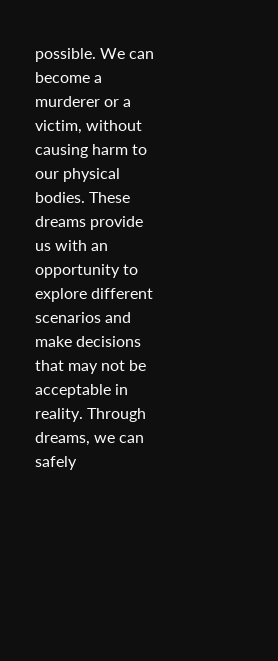possible. We can become a murderer or a victim, without causing harm to our physical bodies. These dreams provide us with an opportunity to explore different scenarios and make decisions that may not be acceptable in reality. Through dreams, we can safely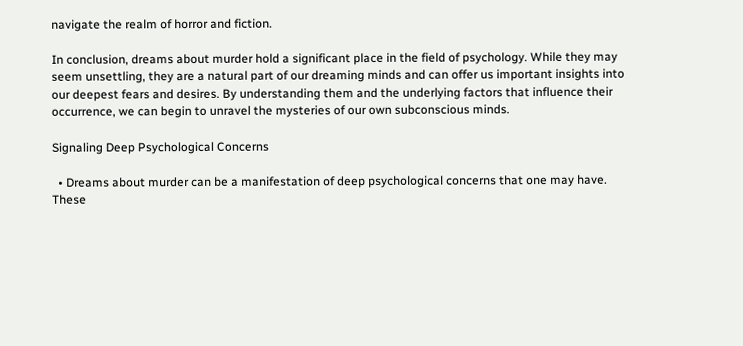navigate the realm of horror and fiction.

In conclusion, dreams about murder hold a significant place in the field of psychology. While they may seem unsettling, they are a natural part of our dreaming minds and can offer us important insights into our deepest fears and desires. By understanding them and the underlying factors that influence their occurrence, we can begin to unravel the mysteries of our own subconscious minds.

Signaling Deep Psychological Concerns

  • Dreams about murder can be a manifestation of deep psychological concerns that one may have. These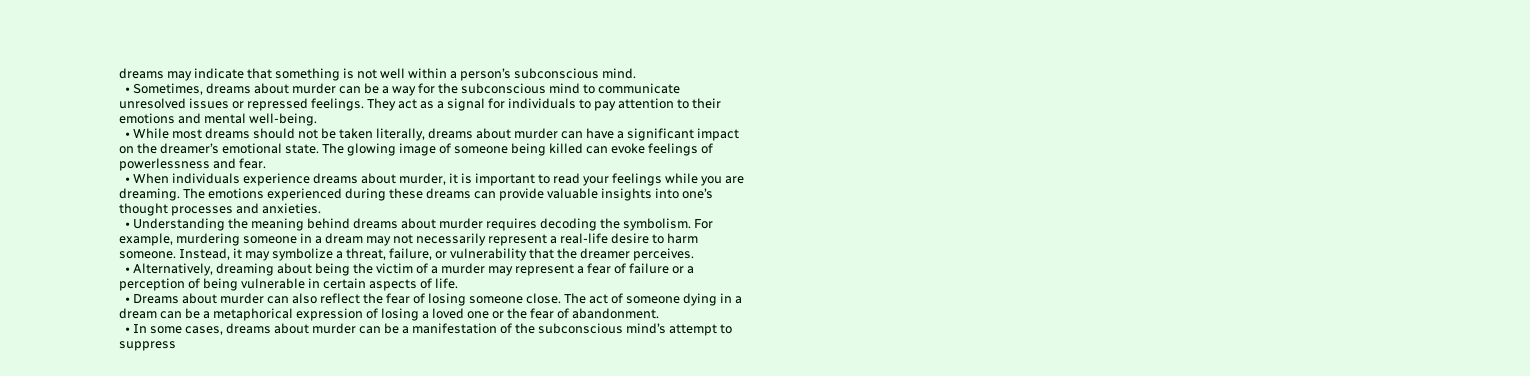dreams may indicate that something is not well within a person’s subconscious mind.
  • Sometimes, dreams about murder can be a way for the subconscious mind to communicate unresolved issues or repressed feelings. They act as a signal for individuals to pay attention to their emotions and mental well-being.
  • While most dreams should not be taken literally, dreams about murder can have a significant impact on the dreamer’s emotional state. The glowing image of someone being killed can evoke feelings of powerlessness and fear.
  • When individuals experience dreams about murder, it is important to read your feelings while you are dreaming. The emotions experienced during these dreams can provide valuable insights into one’s thought processes and anxieties.
  • Understanding the meaning behind dreams about murder requires decoding the symbolism. For example, murdering someone in a dream may not necessarily represent a real-life desire to harm someone. Instead, it may symbolize a threat, failure, or vulnerability that the dreamer perceives.
  • Alternatively, dreaming about being the victim of a murder may represent a fear of failure or a perception of being vulnerable in certain aspects of life.
  • Dreams about murder can also reflect the fear of losing someone close. The act of someone dying in a dream can be a metaphorical expression of losing a loved one or the fear of abandonment.
  • In some cases, dreams about murder can be a manifestation of the subconscious mind’s attempt to suppress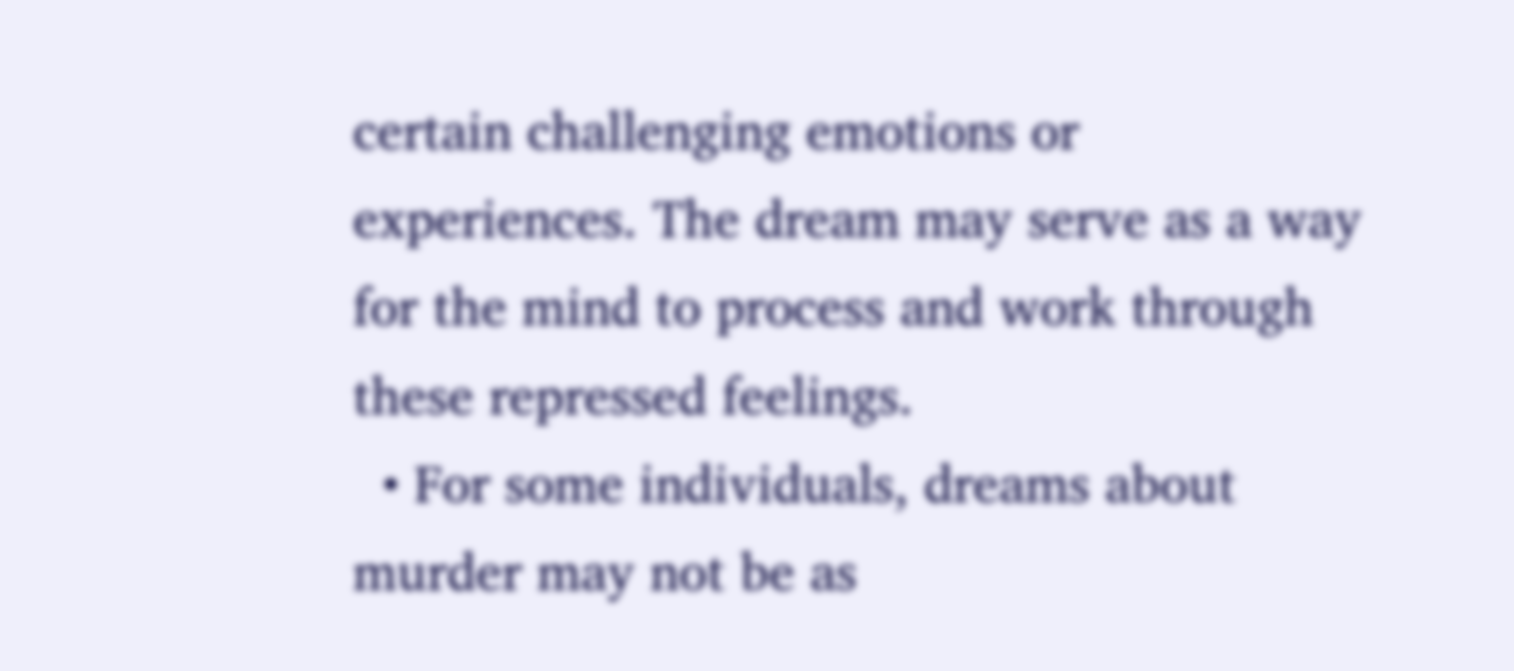certain challenging emotions or experiences. The dream may serve as a way for the mind to process and work through these repressed feelings.
  • For some individuals, dreams about murder may not be as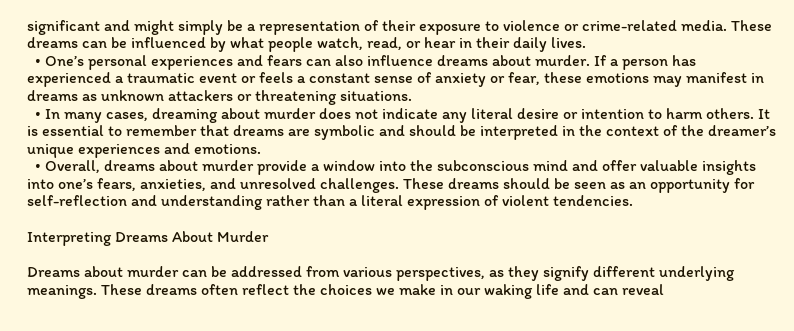significant and might simply be a representation of their exposure to violence or crime-related media. These dreams can be influenced by what people watch, read, or hear in their daily lives.
  • One’s personal experiences and fears can also influence dreams about murder. If a person has experienced a traumatic event or feels a constant sense of anxiety or fear, these emotions may manifest in dreams as unknown attackers or threatening situations.
  • In many cases, dreaming about murder does not indicate any literal desire or intention to harm others. It is essential to remember that dreams are symbolic and should be interpreted in the context of the dreamer’s unique experiences and emotions.
  • Overall, dreams about murder provide a window into the subconscious mind and offer valuable insights into one’s fears, anxieties, and unresolved challenges. These dreams should be seen as an opportunity for self-reflection and understanding rather than a literal expression of violent tendencies.

Interpreting Dreams About Murder

Dreams about murder can be addressed from various perspectives, as they signify different underlying meanings. These dreams often reflect the choices we make in our waking life and can reveal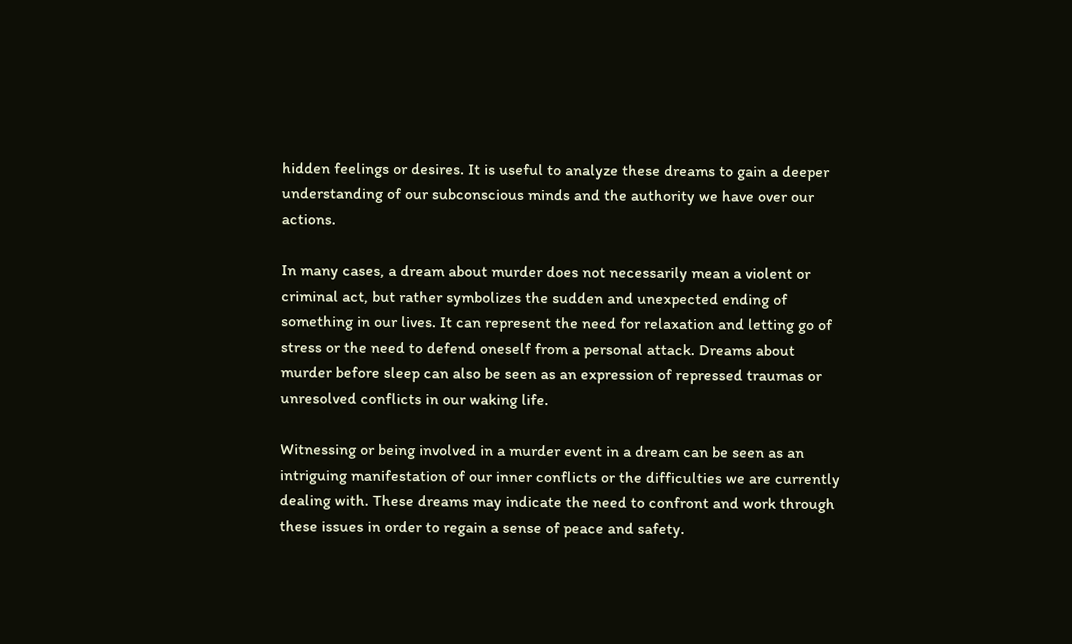hidden feelings or desires. It is useful to analyze these dreams to gain a deeper understanding of our subconscious minds and the authority we have over our actions.

In many cases, a dream about murder does not necessarily mean a violent or criminal act, but rather symbolizes the sudden and unexpected ending of something in our lives. It can represent the need for relaxation and letting go of stress or the need to defend oneself from a personal attack. Dreams about murder before sleep can also be seen as an expression of repressed traumas or unresolved conflicts in our waking life.

Witnessing or being involved in a murder event in a dream can be seen as an intriguing manifestation of our inner conflicts or the difficulties we are currently dealing with. These dreams may indicate the need to confront and work through these issues in order to regain a sense of peace and safety.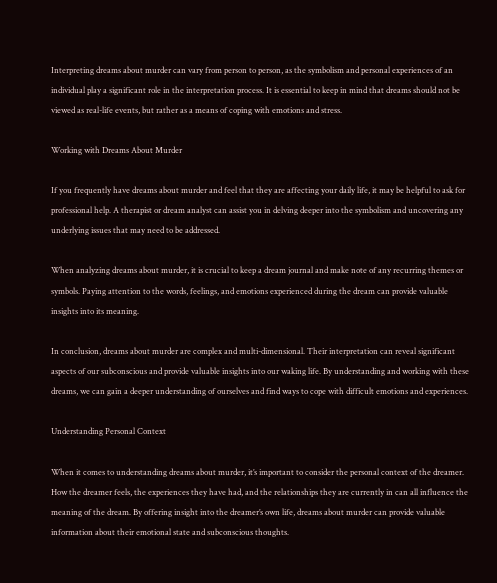Interpreting dreams about murder can vary from person to person, as the symbolism and personal experiences of an individual play a significant role in the interpretation process. It is essential to keep in mind that dreams should not be viewed as real-life events, but rather as a means of coping with emotions and stress.

Working with Dreams About Murder

If you frequently have dreams about murder and feel that they are affecting your daily life, it may be helpful to ask for professional help. A therapist or dream analyst can assist you in delving deeper into the symbolism and uncovering any underlying issues that may need to be addressed.

When analyzing dreams about murder, it is crucial to keep a dream journal and make note of any recurring themes or symbols. Paying attention to the words, feelings, and emotions experienced during the dream can provide valuable insights into its meaning.

In conclusion, dreams about murder are complex and multi-dimensional. Their interpretation can reveal significant aspects of our subconscious and provide valuable insights into our waking life. By understanding and working with these dreams, we can gain a deeper understanding of ourselves and find ways to cope with difficult emotions and experiences.

Understanding Personal Context

When it comes to understanding dreams about murder, it’s important to consider the personal context of the dreamer. How the dreamer feels, the experiences they have had, and the relationships they are currently in can all influence the meaning of the dream. By offering insight into the dreamer’s own life, dreams about murder can provide valuable information about their emotional state and subconscious thoughts.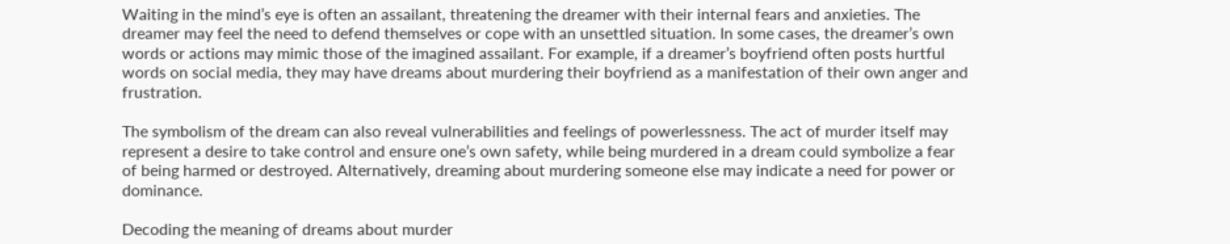Waiting in the mind’s eye is often an assailant, threatening the dreamer with their internal fears and anxieties. The dreamer may feel the need to defend themselves or cope with an unsettled situation. In some cases, the dreamer’s own words or actions may mimic those of the imagined assailant. For example, if a dreamer’s boyfriend often posts hurtful words on social media, they may have dreams about murdering their boyfriend as a manifestation of their own anger and frustration.

The symbolism of the dream can also reveal vulnerabilities and feelings of powerlessness. The act of murder itself may represent a desire to take control and ensure one’s own safety, while being murdered in a dream could symbolize a fear of being harmed or destroyed. Alternatively, dreaming about murdering someone else may indicate a need for power or dominance.

Decoding the meaning of dreams about murder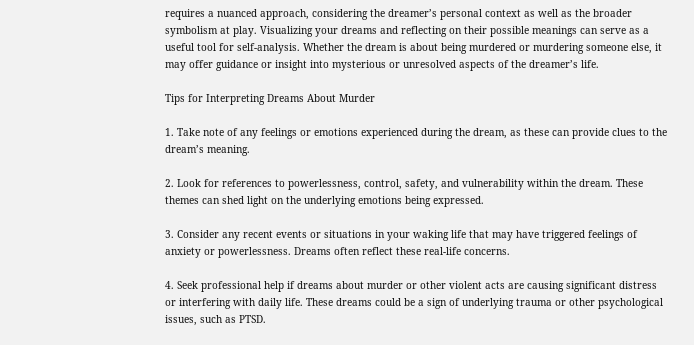requires a nuanced approach, considering the dreamer’s personal context as well as the broader symbolism at play. Visualizing your dreams and reflecting on their possible meanings can serve as a useful tool for self-analysis. Whether the dream is about being murdered or murdering someone else, it may offer guidance or insight into mysterious or unresolved aspects of the dreamer’s life.

Tips for Interpreting Dreams About Murder

1. Take note of any feelings or emotions experienced during the dream, as these can provide clues to the dream’s meaning.

2. Look for references to powerlessness, control, safety, and vulnerability within the dream. These themes can shed light on the underlying emotions being expressed.

3. Consider any recent events or situations in your waking life that may have triggered feelings of anxiety or powerlessness. Dreams often reflect these real-life concerns.

4. Seek professional help if dreams about murder or other violent acts are causing significant distress or interfering with daily life. These dreams could be a sign of underlying trauma or other psychological issues, such as PTSD.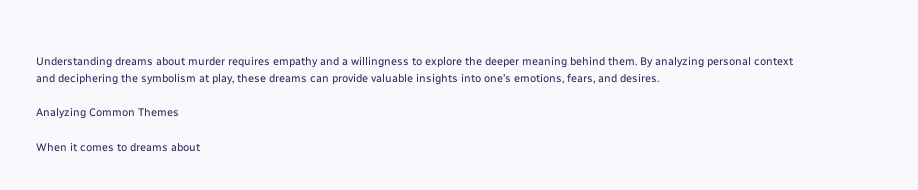Understanding dreams about murder requires empathy and a willingness to explore the deeper meaning behind them. By analyzing personal context and deciphering the symbolism at play, these dreams can provide valuable insights into one’s emotions, fears, and desires.

Analyzing Common Themes

When it comes to dreams about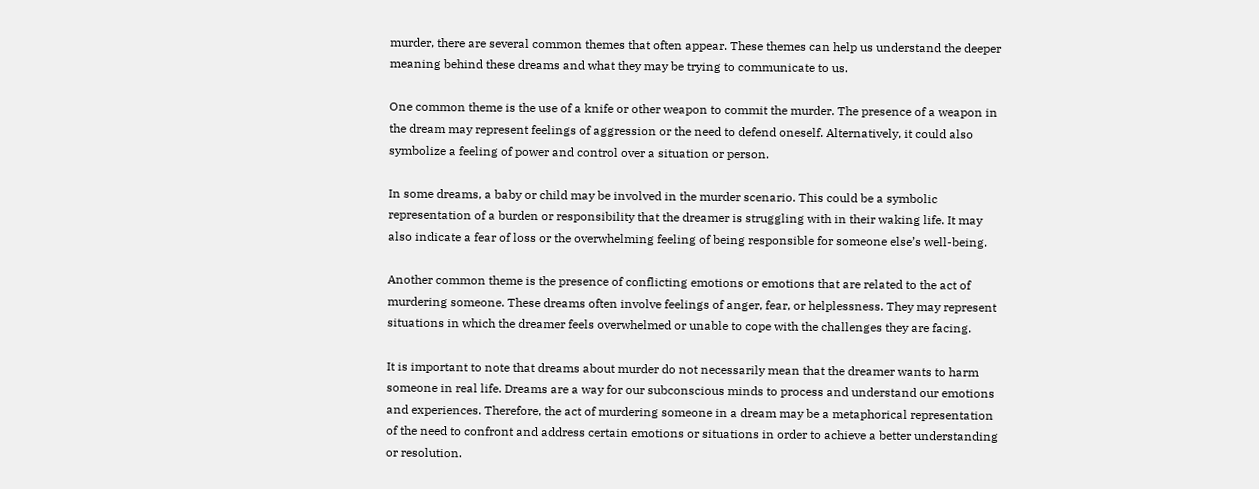murder, there are several common themes that often appear. These themes can help us understand the deeper meaning behind these dreams and what they may be trying to communicate to us.

One common theme is the use of a knife or other weapon to commit the murder. The presence of a weapon in the dream may represent feelings of aggression or the need to defend oneself. Alternatively, it could also symbolize a feeling of power and control over a situation or person.

In some dreams, a baby or child may be involved in the murder scenario. This could be a symbolic representation of a burden or responsibility that the dreamer is struggling with in their waking life. It may also indicate a fear of loss or the overwhelming feeling of being responsible for someone else’s well-being.

Another common theme is the presence of conflicting emotions or emotions that are related to the act of murdering someone. These dreams often involve feelings of anger, fear, or helplessness. They may represent situations in which the dreamer feels overwhelmed or unable to cope with the challenges they are facing.

It is important to note that dreams about murder do not necessarily mean that the dreamer wants to harm someone in real life. Dreams are a way for our subconscious minds to process and understand our emotions and experiences. Therefore, the act of murdering someone in a dream may be a metaphorical representation of the need to confront and address certain emotions or situations in order to achieve a better understanding or resolution.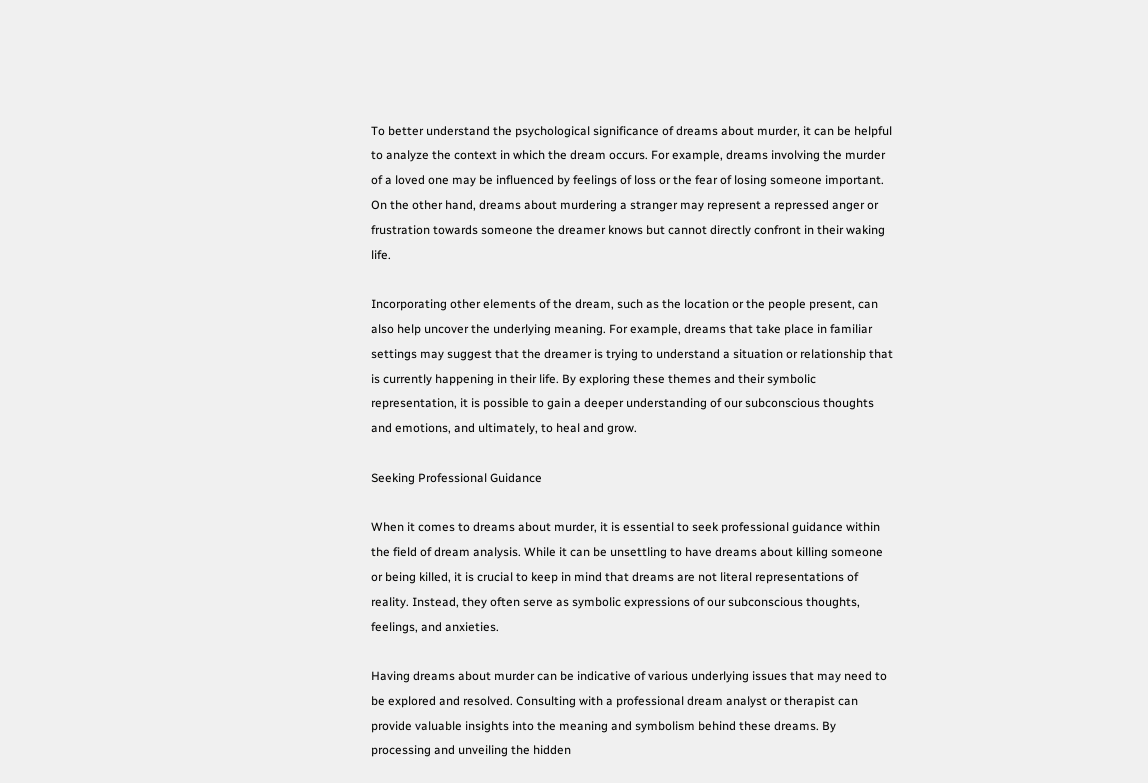To better understand the psychological significance of dreams about murder, it can be helpful to analyze the context in which the dream occurs. For example, dreams involving the murder of a loved one may be influenced by feelings of loss or the fear of losing someone important. On the other hand, dreams about murdering a stranger may represent a repressed anger or frustration towards someone the dreamer knows but cannot directly confront in their waking life.

Incorporating other elements of the dream, such as the location or the people present, can also help uncover the underlying meaning. For example, dreams that take place in familiar settings may suggest that the dreamer is trying to understand a situation or relationship that is currently happening in their life. By exploring these themes and their symbolic representation, it is possible to gain a deeper understanding of our subconscious thoughts and emotions, and ultimately, to heal and grow.

Seeking Professional Guidance

When it comes to dreams about murder, it is essential to seek professional guidance within the field of dream analysis. While it can be unsettling to have dreams about killing someone or being killed, it is crucial to keep in mind that dreams are not literal representations of reality. Instead, they often serve as symbolic expressions of our subconscious thoughts, feelings, and anxieties.

Having dreams about murder can be indicative of various underlying issues that may need to be explored and resolved. Consulting with a professional dream analyst or therapist can provide valuable insights into the meaning and symbolism behind these dreams. By processing and unveiling the hidden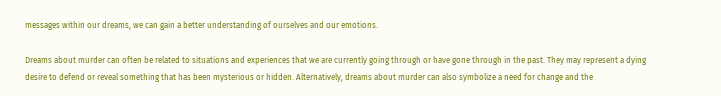messages within our dreams, we can gain a better understanding of ourselves and our emotions.

Dreams about murder can often be related to situations and experiences that we are currently going through or have gone through in the past. They may represent a dying desire to defend or reveal something that has been mysterious or hidden. Alternatively, dreams about murder can also symbolize a need for change and the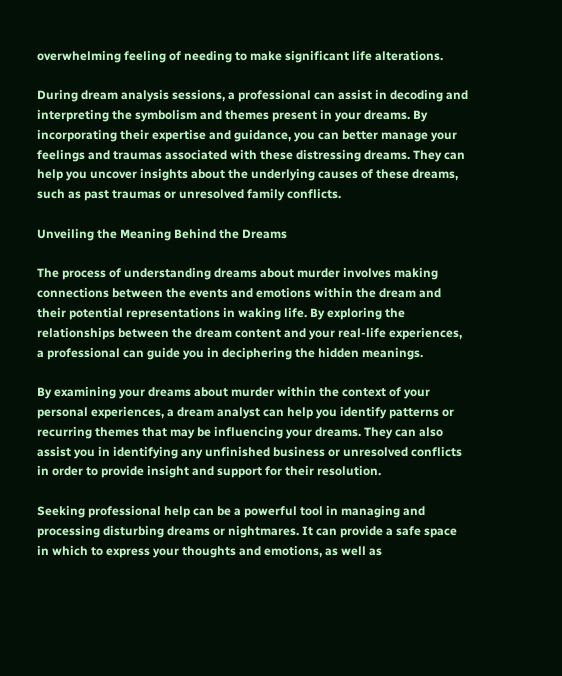overwhelming feeling of needing to make significant life alterations.

During dream analysis sessions, a professional can assist in decoding and interpreting the symbolism and themes present in your dreams. By incorporating their expertise and guidance, you can better manage your feelings and traumas associated with these distressing dreams. They can help you uncover insights about the underlying causes of these dreams, such as past traumas or unresolved family conflicts.

Unveiling the Meaning Behind the Dreams

The process of understanding dreams about murder involves making connections between the events and emotions within the dream and their potential representations in waking life. By exploring the relationships between the dream content and your real-life experiences, a professional can guide you in deciphering the hidden meanings.

By examining your dreams about murder within the context of your personal experiences, a dream analyst can help you identify patterns or recurring themes that may be influencing your dreams. They can also assist you in identifying any unfinished business or unresolved conflicts in order to provide insight and support for their resolution.

Seeking professional help can be a powerful tool in managing and processing disturbing dreams or nightmares. It can provide a safe space in which to express your thoughts and emotions, as well as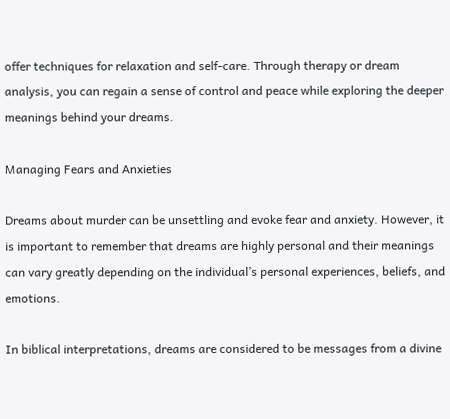offer techniques for relaxation and self-care. Through therapy or dream analysis, you can regain a sense of control and peace while exploring the deeper meanings behind your dreams.

Managing Fears and Anxieties

Dreams about murder can be unsettling and evoke fear and anxiety. However, it is important to remember that dreams are highly personal and their meanings can vary greatly depending on the individual’s personal experiences, beliefs, and emotions.

In biblical interpretations, dreams are considered to be messages from a divine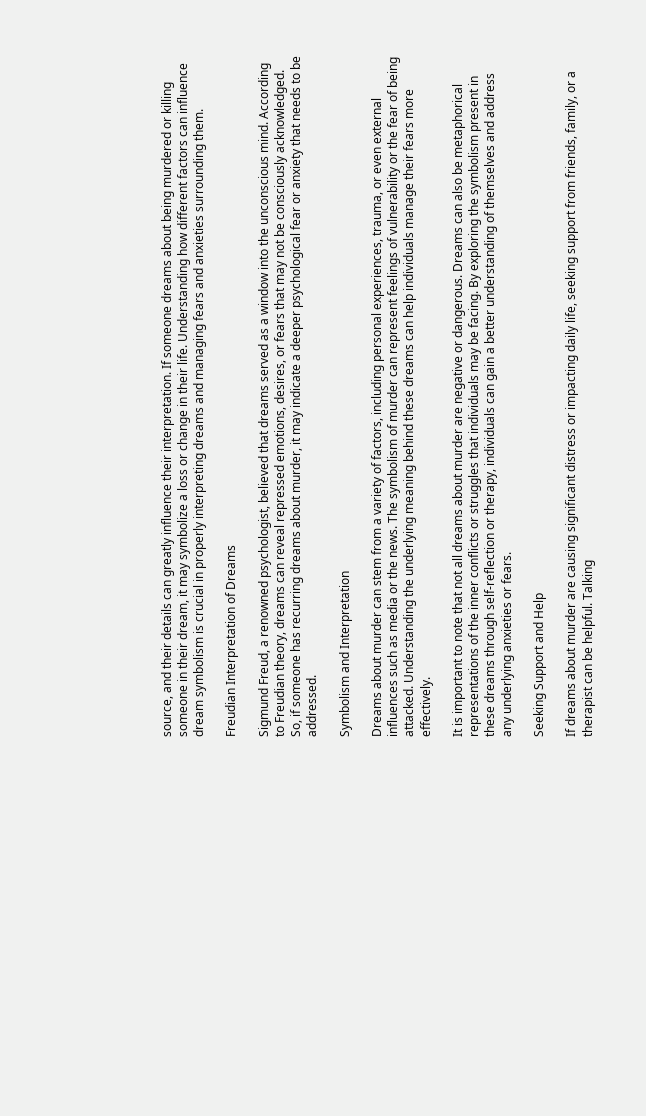source, and their details can greatly influence their interpretation. If someone dreams about being murdered or killing someone in their dream, it may symbolize a loss or change in their life. Understanding how different factors can influence dream symbolism is crucial in properly interpreting dreams and managing fears and anxieties surrounding them.

Freudian Interpretation of Dreams

Sigmund Freud, a renowned psychologist, believed that dreams served as a window into the unconscious mind. According to Freudian theory, dreams can reveal repressed emotions, desires, or fears that may not be consciously acknowledged. So, if someone has recurring dreams about murder, it may indicate a deeper psychological fear or anxiety that needs to be addressed.

Symbolism and Interpretation

Dreams about murder can stem from a variety of factors, including personal experiences, trauma, or even external influences such as media or the news. The symbolism of murder can represent feelings of vulnerability or the fear of being attacked. Understanding the underlying meaning behind these dreams can help individuals manage their fears more effectively.

It is important to note that not all dreams about murder are negative or dangerous. Dreams can also be metaphorical representations of the inner conflicts or struggles that individuals may be facing. By exploring the symbolism present in these dreams through self-reflection or therapy, individuals can gain a better understanding of themselves and address any underlying anxieties or fears.

Seeking Support and Help

If dreams about murder are causing significant distress or impacting daily life, seeking support from friends, family, or a therapist can be helpful. Talking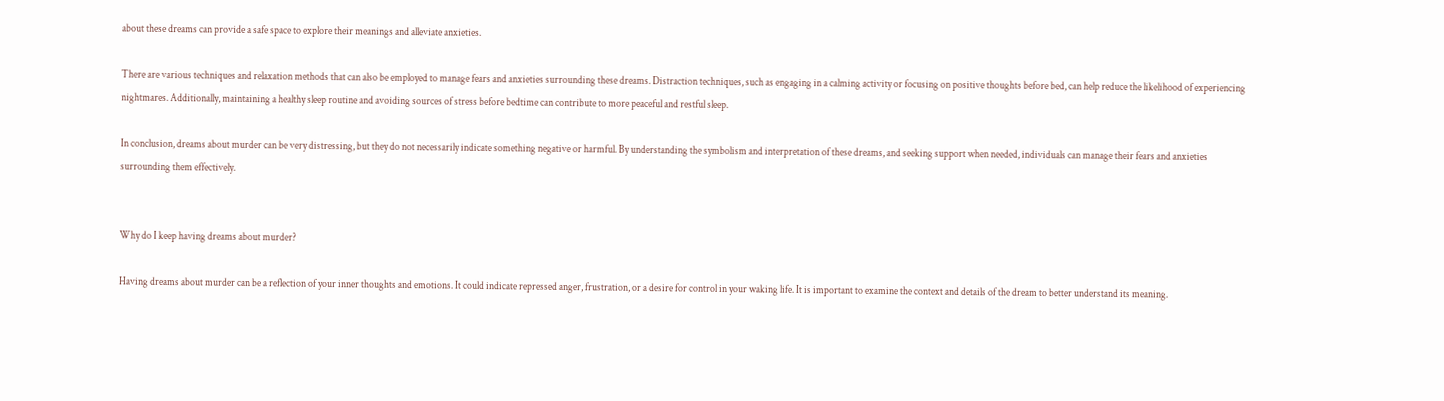about these dreams can provide a safe space to explore their meanings and alleviate anxieties.

There are various techniques and relaxation methods that can also be employed to manage fears and anxieties surrounding these dreams. Distraction techniques, such as engaging in a calming activity or focusing on positive thoughts before bed, can help reduce the likelihood of experiencing nightmares. Additionally, maintaining a healthy sleep routine and avoiding sources of stress before bedtime can contribute to more peaceful and restful sleep.

In conclusion, dreams about murder can be very distressing, but they do not necessarily indicate something negative or harmful. By understanding the symbolism and interpretation of these dreams, and seeking support when needed, individuals can manage their fears and anxieties surrounding them effectively.


Why do I keep having dreams about murder?

Having dreams about murder can be a reflection of your inner thoughts and emotions. It could indicate repressed anger, frustration, or a desire for control in your waking life. It is important to examine the context and details of the dream to better understand its meaning.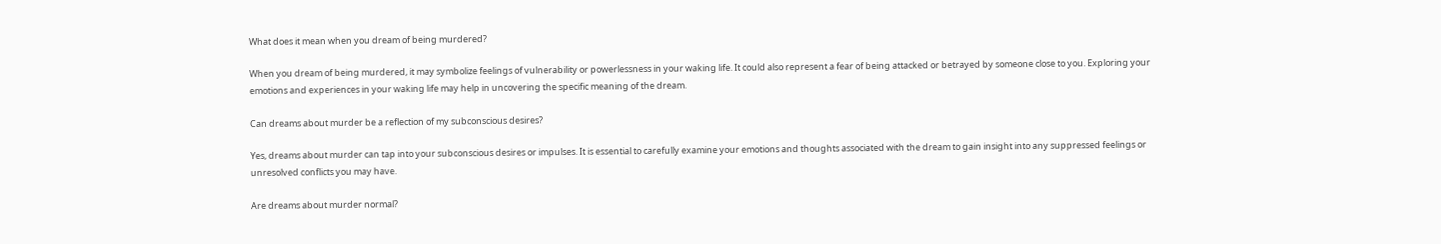What does it mean when you dream of being murdered?

When you dream of being murdered, it may symbolize feelings of vulnerability or powerlessness in your waking life. It could also represent a fear of being attacked or betrayed by someone close to you. Exploring your emotions and experiences in your waking life may help in uncovering the specific meaning of the dream.

Can dreams about murder be a reflection of my subconscious desires?

Yes, dreams about murder can tap into your subconscious desires or impulses. It is essential to carefully examine your emotions and thoughts associated with the dream to gain insight into any suppressed feelings or unresolved conflicts you may have.

Are dreams about murder normal?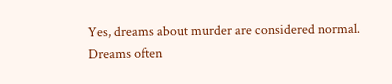Yes, dreams about murder are considered normal. Dreams often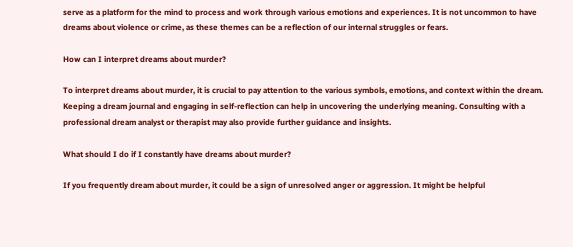serve as a platform for the mind to process and work through various emotions and experiences. It is not uncommon to have dreams about violence or crime, as these themes can be a reflection of our internal struggles or fears.

How can I interpret dreams about murder?

To interpret dreams about murder, it is crucial to pay attention to the various symbols, emotions, and context within the dream. Keeping a dream journal and engaging in self-reflection can help in uncovering the underlying meaning. Consulting with a professional dream analyst or therapist may also provide further guidance and insights.

What should I do if I constantly have dreams about murder?

If you frequently dream about murder, it could be a sign of unresolved anger or aggression. It might be helpful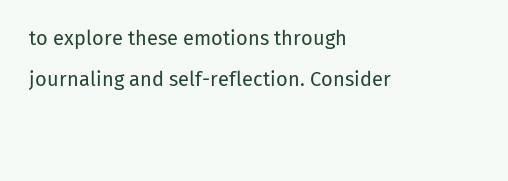to explore these emotions through journaling and self-reflection. Consider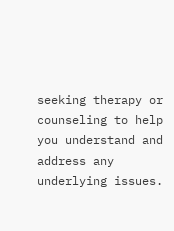seeking therapy or counseling to help you understand and address any underlying issues.